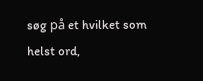søg på et hvilket som helst ord,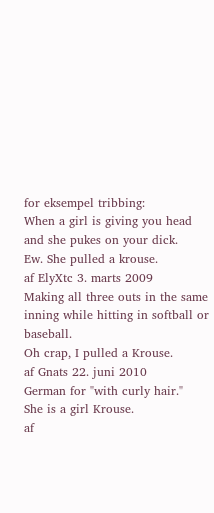for eksempel tribbing:
When a girl is giving you head and she pukes on your dick.
Ew. She pulled a krouse.
af ElyXtc 3. marts 2009
Making all three outs in the same inning while hitting in softball or baseball.
Oh crap, I pulled a Krouse.
af Gnats 22. juni 2010
German for "with curly hair."
She is a girl Krouse.
af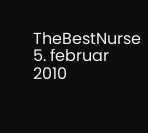TheBestNurse 5. februar 2010